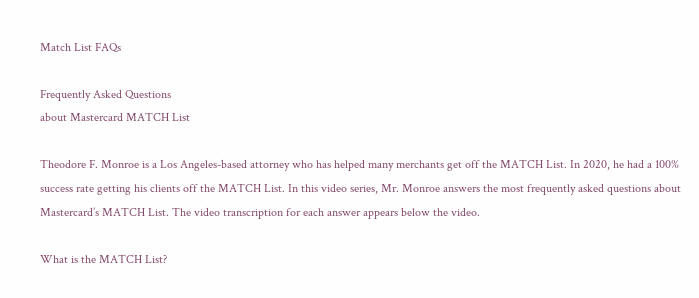Match List FAQs

Frequently Asked Questions
about Mastercard MATCH List

Theodore F. Monroe is a Los Angeles-based attorney who has helped many merchants get off the MATCH List. In 2020, he had a 100% success rate getting his clients off the MATCH List. In this video series, Mr. Monroe answers the most frequently asked questions about Mastercard’s MATCH List. The video transcription for each answer appears below the video.

What is the MATCH List?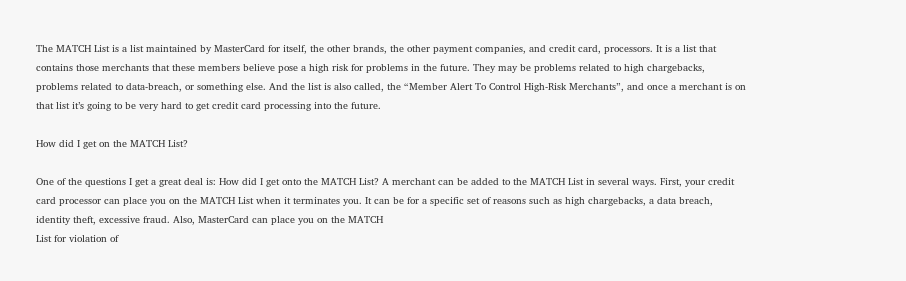The MATCH List is a list maintained by MasterCard for itself, the other brands, the other payment companies, and credit card, processors. It is a list that contains those merchants that these members believe pose a high risk for problems in the future. They may be problems related to high chargebacks, problems related to data-breach, or something else. And the list is also called, the “Member Alert To Control High-Risk Merchants”, and once a merchant is on that list it’s going to be very hard to get credit card processing into the future.

How did I get on the MATCH List?

One of the questions I get a great deal is: How did I get onto the MATCH List? A merchant can be added to the MATCH List in several ways. First, your credit card processor can place you on the MATCH List when it terminates you. It can be for a specific set of reasons such as high chargebacks, a data breach, identity theft, excessive fraud. Also, MasterCard can place you on the MATCH
List for violation of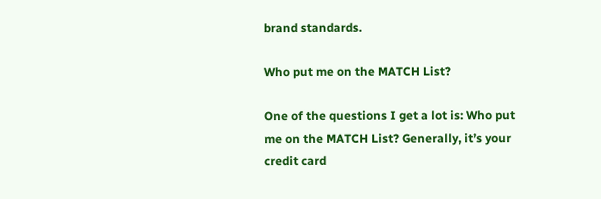brand standards.

Who put me on the MATCH List?

One of the questions I get a lot is: Who put me on the MATCH List? Generally, it’s your credit card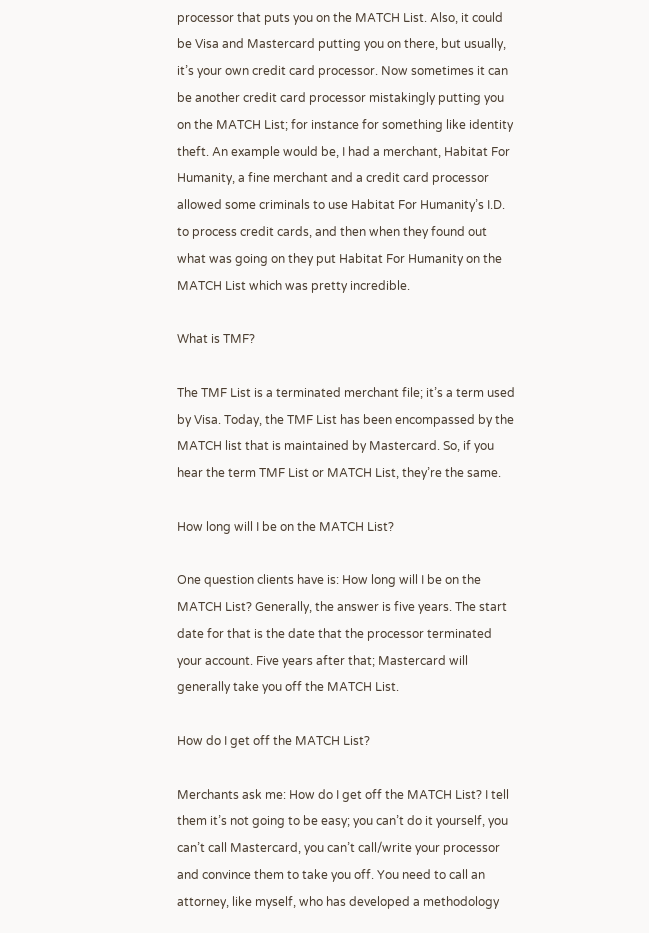processor that puts you on the MATCH List. Also, it could be Visa and Mastercard putting you on there, but usually, it’s your own credit card processor. Now sometimes it can be another credit card processor mistakingly putting you on the MATCH List; for instance for something like identity theft. An example would be, I had a merchant, Habitat For Humanity, a fine merchant and a credit card processor allowed some criminals to use Habitat For Humanity’s I.D. to process credit cards, and then when they found out what was going on they put Habitat For Humanity on the MATCH List which was pretty incredible.

What is TMF?

The TMF List is a terminated merchant file; it’s a term used by Visa. Today, the TMF List has been encompassed by the MATCH list that is maintained by Mastercard. So, if you hear the term TMF List or MATCH List, they’re the same.

How long will I be on the MATCH List?

One question clients have is: How long will I be on the MATCH List? Generally, the answer is five years. The start date for that is the date that the processor terminated your account. Five years after that; Mastercard will generally take you off the MATCH List.

How do I get off the MATCH List?

Merchants ask me: How do I get off the MATCH List? I tell them it’s not going to be easy; you can’t do it yourself, you can’t call Mastercard, you can’t call/write your processor and convince them to take you off. You need to call an attorney, like myself, who has developed a methodology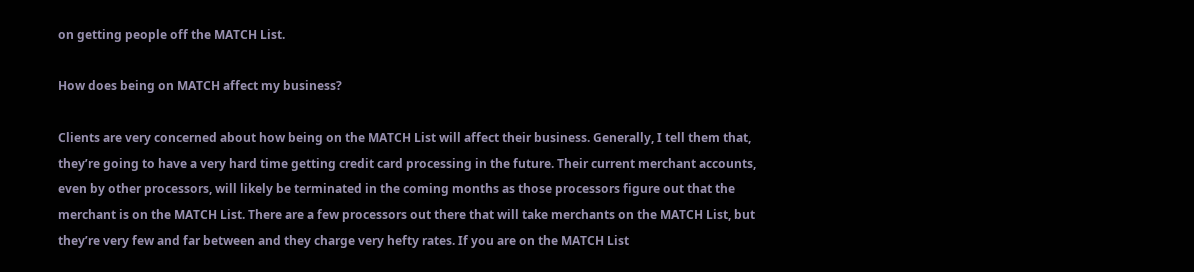on getting people off the MATCH List.

How does being on MATCH affect my business?

Clients are very concerned about how being on the MATCH List will affect their business. Generally, I tell them that, they’re going to have a very hard time getting credit card processing in the future. Their current merchant accounts, even by other processors, will likely be terminated in the coming months as those processors figure out that the merchant is on the MATCH List. There are a few processors out there that will take merchants on the MATCH List, but they’re very few and far between and they charge very hefty rates. If you are on the MATCH List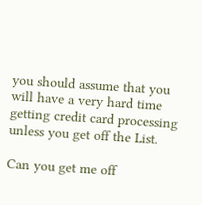you should assume that you will have a very hard time getting credit card processing unless you get off the List.

Can you get me off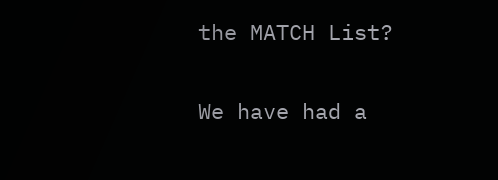the MATCH List?

We have had a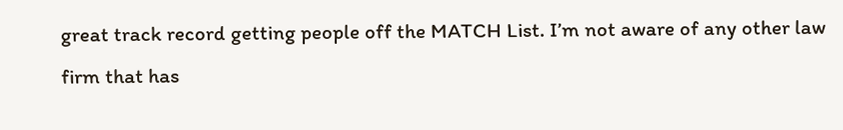great track record getting people off the MATCH List. I’m not aware of any other law firm that has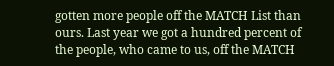gotten more people off the MATCH List than ours. Last year we got a hundred percent of the people, who came to us, off the MATCH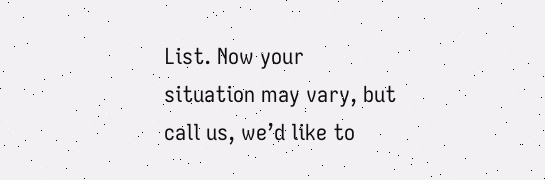List. Now your situation may vary, but call us, we’d like to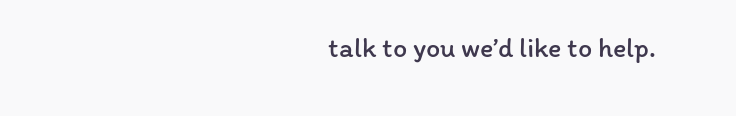talk to you we’d like to help.